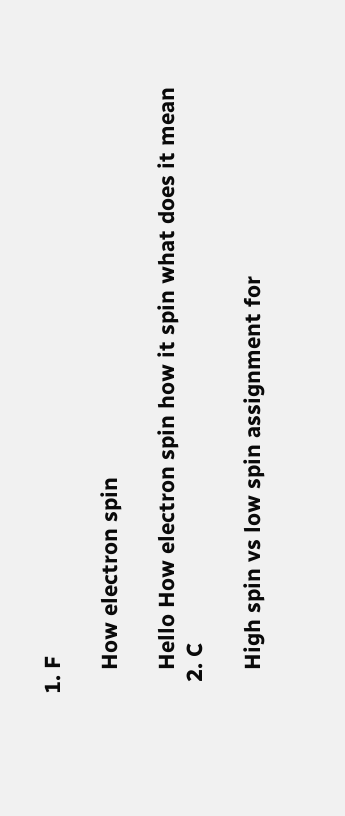1. F

    How electron spin

    Hello How electron spin how it spin what does it mean
  2. C

    High spin vs low spin assignment for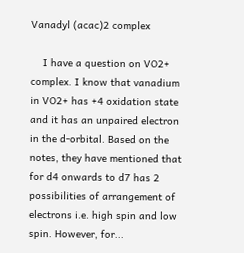Vanadyl (acac)2 complex

    I have a question on VO2+ complex. I know that vanadium in VO2+ has +4 oxidation state and it has an unpaired electron in the d-orbital. Based on the notes, they have mentioned that for d4 onwards to d7 has 2 possibilities of arrangement of electrons i.e. high spin and low spin. However, for...